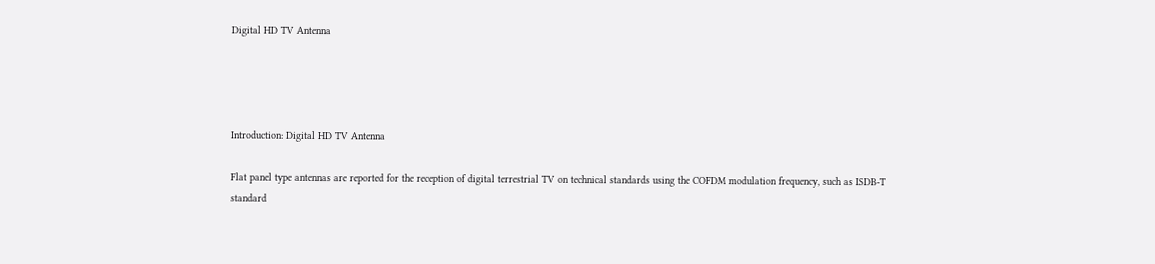Digital HD TV Antenna




Introduction: Digital HD TV Antenna

Flat panel type antennas are reported for the reception of digital terrestrial TV on technical standards using the COFDM modulation frequency, such as ISDB-T standard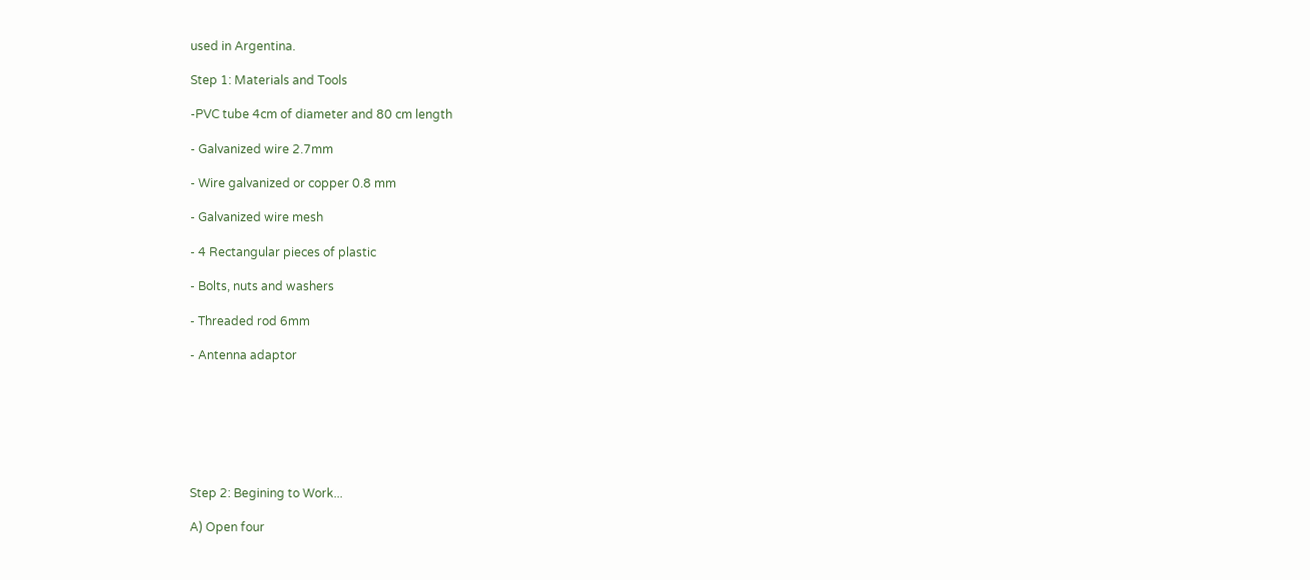used in Argentina.

Step 1: Materials and Tools

-PVC tube 4cm of diameter and 80 cm length

- Galvanized wire 2.7mm

- Wire galvanized or copper 0.8 mm

- Galvanized wire mesh

- 4 Rectangular pieces of plastic

- Bolts, nuts and washers

- Threaded rod 6mm

- Antenna adaptor







Step 2: Begining to Work...

A) Open four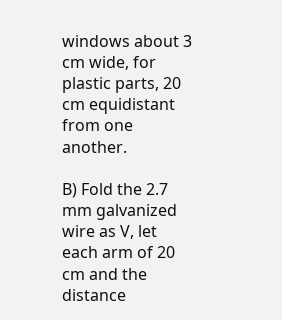windows about 3 cm wide, for plastic parts, 20 cm equidistant from one another.

B) Fold the 2.7 mm galvanized wire as V, let each arm of 20 cm and the distance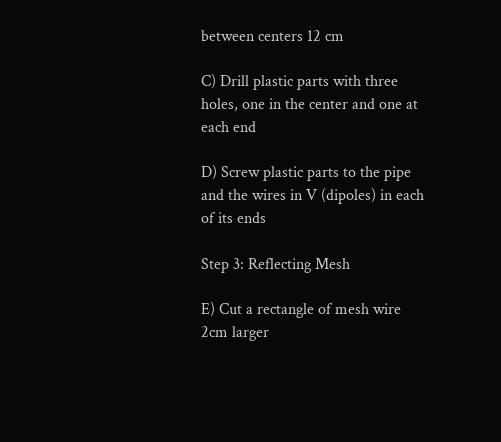between centers 12 cm

C) Drill plastic parts with three holes, one in the center and one at each end

D) Screw plastic parts to the pipe and the wires in V (dipoles) in each of its ends

Step 3: Reflecting Mesh

E) Cut a rectangle of mesh wire 2cm larger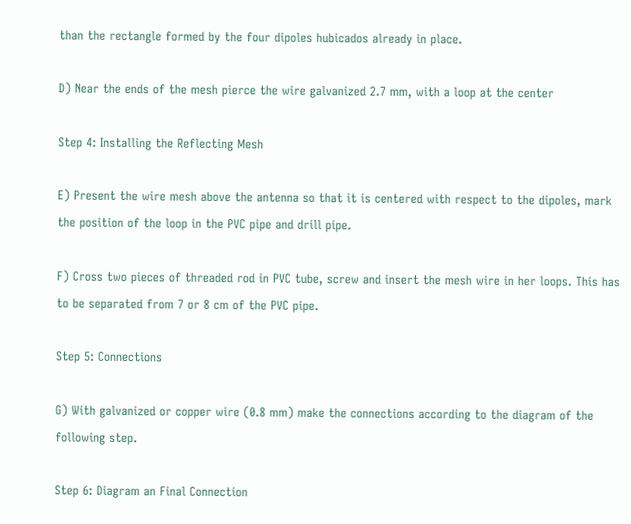than the rectangle formed by the four dipoles hubicados already in place.

D) Near the ends of the mesh pierce the wire galvanized 2.7 mm, with a loop at the center

Step 4: Installing the Reflecting Mesh

E) Present the wire mesh above the antenna so that it is centered with respect to the dipoles, mark the position of the loop in the PVC pipe and drill pipe.

F) Cross two pieces of threaded rod in PVC tube, screw and insert the mesh wire in her loops. This has to be separated from 7 or 8 cm of the PVC pipe.

Step 5: Connections

G) With galvanized or copper wire (0.8 mm) make the connections according to the diagram of the following step.

Step 6: Diagram an Final Connection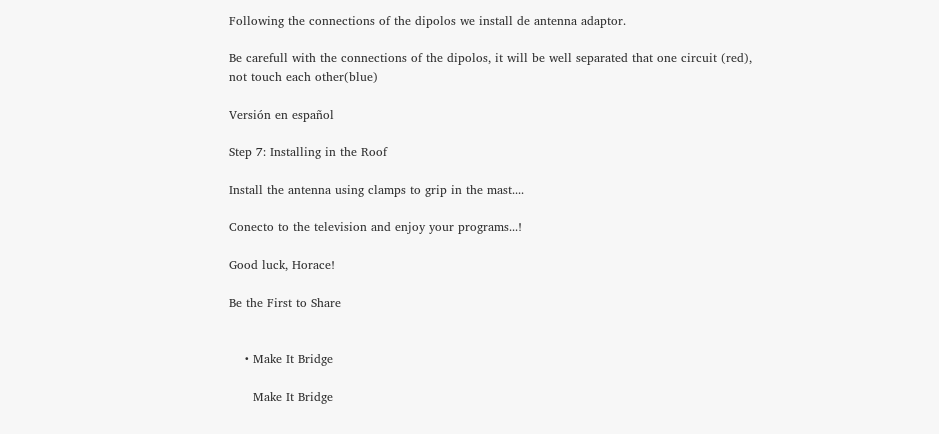Following the connections of the dipolos we install de antenna adaptor.

Be carefull with the connections of the dipolos, it will be well separated that one circuit (red), not touch each other(blue)

Versión en español

Step 7: Installing in the Roof

Install the antenna using clamps to grip in the mast....

Conecto to the television and enjoy your programs...!

Good luck, Horace!

Be the First to Share


    • Make It Bridge

      Make It Bridge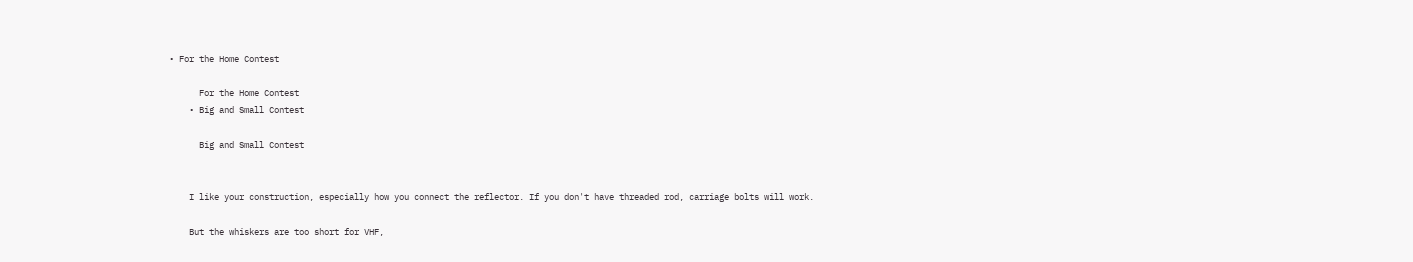• For the Home Contest

      For the Home Contest
    • Big and Small Contest

      Big and Small Contest


    I like your construction, especially how you connect the reflector. If you don't have threaded rod, carriage bolts will work.

    But the whiskers are too short for VHF,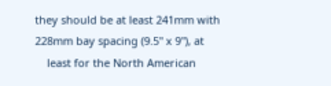they should be at least 241mm with 228mm bay spacing (9.5" x 9"), at
    least for the North American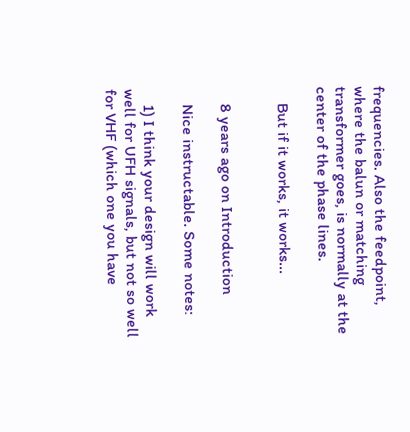frequencies. Also the feedpoint, where the balun or matching transformer goes, is normally at the center of the phase lines.

    But if it works, it works...


    8 years ago on Introduction

    Nice instructable. Some notes:

    1) I think your design will work well for UFH signals, but not so well for VHF (which one you have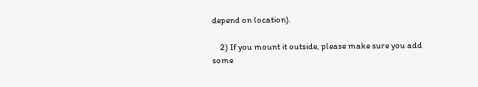depend on location).

    2) If you mount it outside, please make sure you add some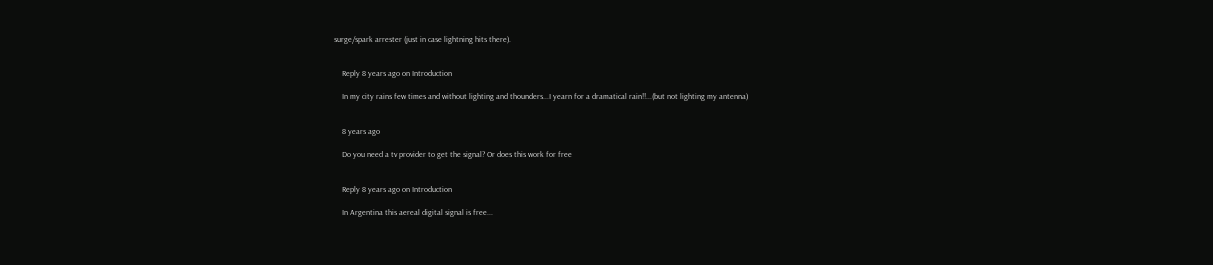surge/spark arrester (just in case lightning hits there).


    Reply 8 years ago on Introduction

    In my city rains few times and without lighting and thounders...I yearn for a dramatical rain!!...(but not lighting my antenna)


    8 years ago

    Do you need a tv provider to get the signal? Or does this work for free


    Reply 8 years ago on Introduction

    In Argentina this aereal digital signal is free...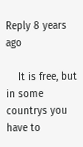Reply 8 years ago

    It is free, but in some countrys you have to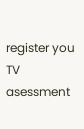register you TV asessment